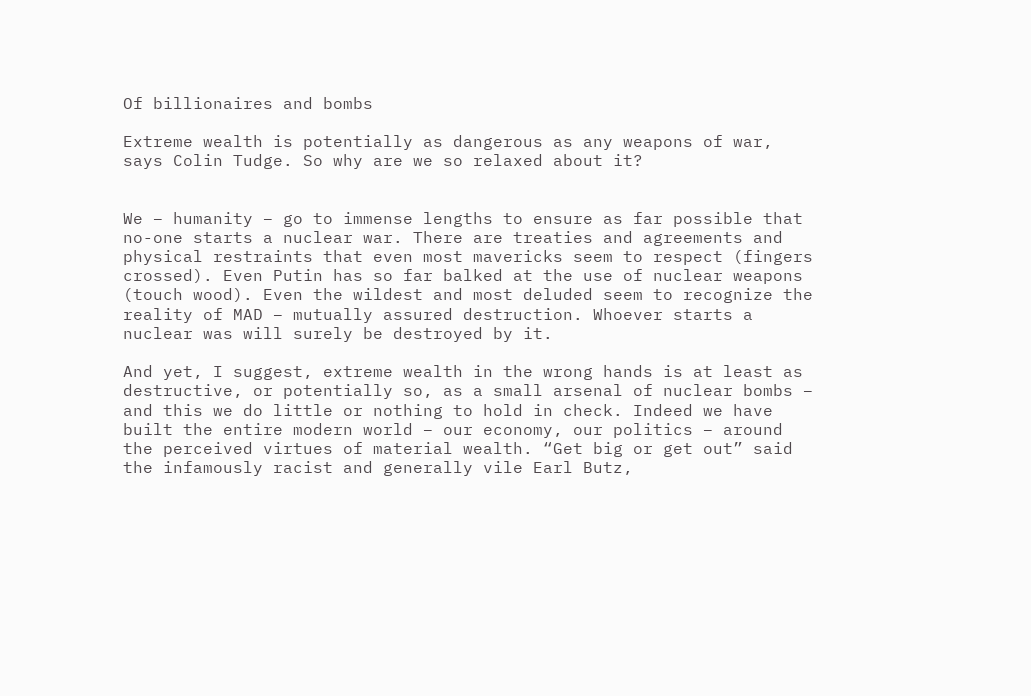Of billionaires and bombs

Extreme wealth is potentially as dangerous as any weapons of war, says Colin Tudge. So why are we so relaxed about it?


We – humanity – go to immense lengths to ensure as far possible that no-one starts a nuclear war. There are treaties and agreements and physical restraints that even most mavericks seem to respect (fingers crossed). Even Putin has so far balked at the use of nuclear weapons (touch wood). Even the wildest and most deluded seem to recognize the reality of MAD – mutually assured destruction. Whoever starts a nuclear was will surely be destroyed by it.

And yet, I suggest, extreme wealth in the wrong hands is at least as destructive, or potentially so, as a small arsenal of nuclear bombs – and this we do little or nothing to hold in check. Indeed we have built the entire modern world – our economy, our politics – around the perceived virtues of material wealth. “Get big or get out” said the infamously racist and generally vile Earl Butz,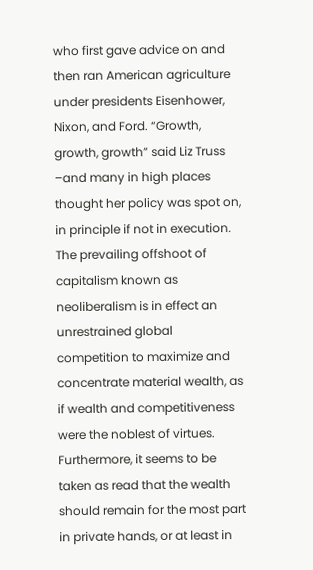who first gave advice on and then ran American agriculture under presidents Eisenhower, Nixon, and Ford. “Growth, growth, growth” said Liz Truss –and many in high places thought her policy was spot on, in principle if not in execution. The prevailing offshoot of capitalism known as neoliberalism is in effect an unrestrained global competition to maximize and concentrate material wealth, as if wealth and competitiveness were the noblest of virtues. Furthermore, it seems to be taken as read that the wealth should remain for the most part in private hands, or at least in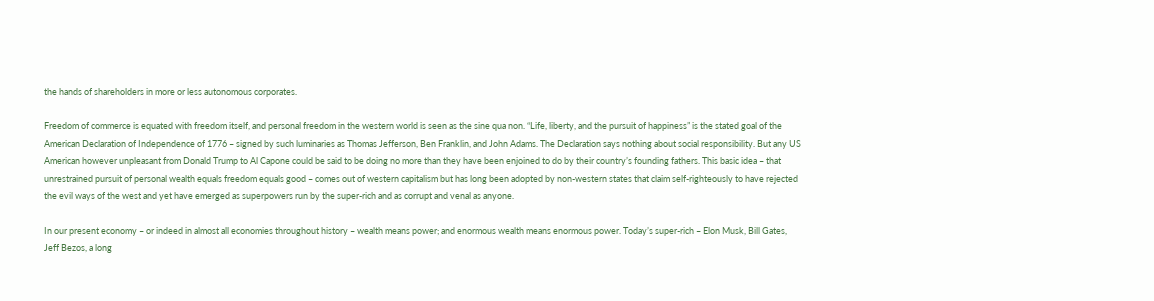the hands of shareholders in more or less autonomous corporates.

Freedom of commerce is equated with freedom itself, and personal freedom in the western world is seen as the sine qua non. “Life, liberty, and the pursuit of happiness” is the stated goal of the American Declaration of Independence of 1776 – signed by such luminaries as Thomas Jefferson, Ben Franklin, and John Adams. The Declaration says nothing about social responsibility. But any US American however unpleasant from Donald Trump to Al Capone could be said to be doing no more than they have been enjoined to do by their country’s founding fathers. This basic idea – that unrestrained pursuit of personal wealth equals freedom equals good – comes out of western capitalism but has long been adopted by non-western states that claim self-righteously to have rejected the evil ways of the west and yet have emerged as superpowers run by the super-rich and as corrupt and venal as anyone.

In our present economy – or indeed in almost all economies throughout history – wealth means power; and enormous wealth means enormous power. Today’s super-rich – Elon Musk, Bill Gates, Jeff Bezos, a long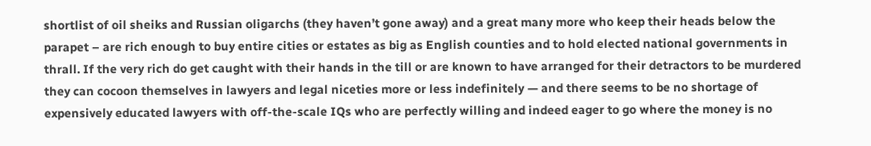shortlist of oil sheiks and Russian oligarchs (they haven’t gone away) and a great many more who keep their heads below the parapet – are rich enough to buy entire cities or estates as big as English counties and to hold elected national governments in thrall. If the very rich do get caught with their hands in the till or are known to have arranged for their detractors to be murdered they can cocoon themselves in lawyers and legal niceties more or less indefinitely — and there seems to be no shortage of expensively educated lawyers with off-the-scale IQs who are perfectly willing and indeed eager to go where the money is no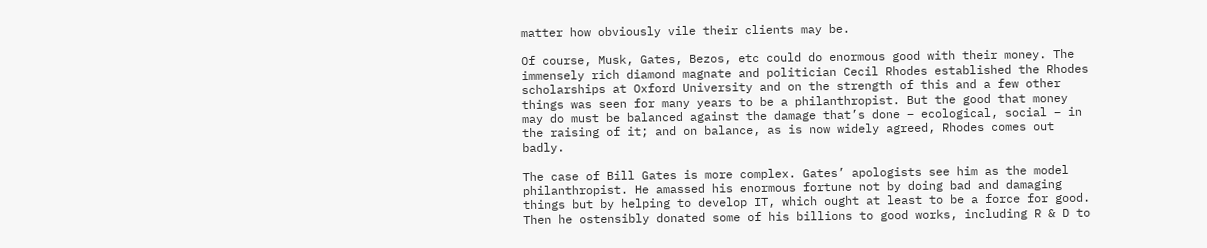matter how obviously vile their clients may be.

Of course, Musk, Gates, Bezos, etc could do enormous good with their money. The immensely rich diamond magnate and politician Cecil Rhodes established the Rhodes scholarships at Oxford University and on the strength of this and a few other things was seen for many years to be a philanthropist. But the good that money may do must be balanced against the damage that’s done – ecological, social – in the raising of it; and on balance, as is now widely agreed, Rhodes comes out badly.

The case of Bill Gates is more complex. Gates’ apologists see him as the model philanthropist. He amassed his enormous fortune not by doing bad and damaging things but by helping to develop IT, which ought at least to be a force for good. Then he ostensibly donated some of his billions to good works, including R & D to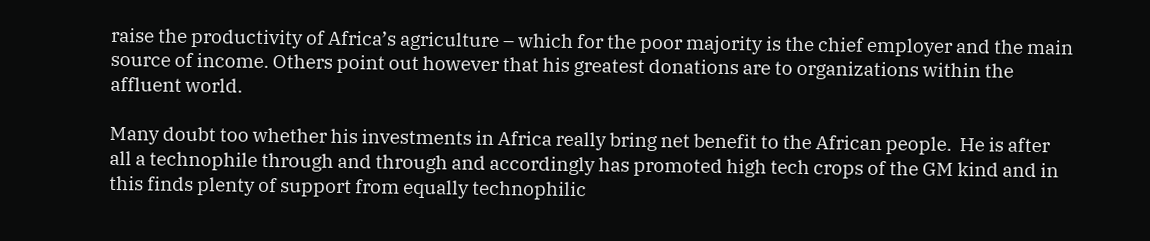raise the productivity of Africa’s agriculture – which for the poor majority is the chief employer and the main source of income. Others point out however that his greatest donations are to organizations within the affluent world.

Many doubt too whether his investments in Africa really bring net benefit to the African people.  He is after all a technophile through and through and accordingly has promoted high tech crops of the GM kind and in this finds plenty of support from equally technophilic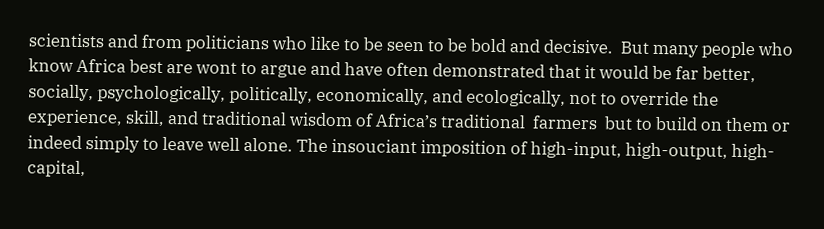scientists and from politicians who like to be seen to be bold and decisive.  But many people who know Africa best are wont to argue and have often demonstrated that it would be far better, socially, psychologically, politically, economically, and ecologically, not to override the experience, skill, and traditional wisdom of Africa’s traditional  farmers  but to build on them or indeed simply to leave well alone. The insouciant imposition of high-input, high-output, high-capital,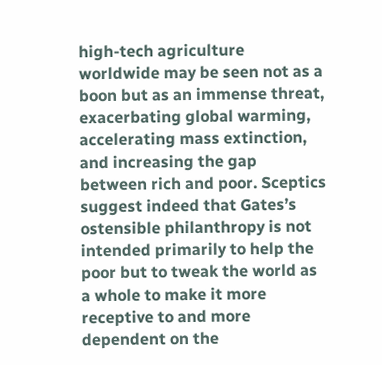high-tech agriculture worldwide may be seen not as a boon but as an immense threat, exacerbating global warming, accelerating mass extinction, and increasing the gap between rich and poor. Sceptics suggest indeed that Gates’s ostensible philanthropy is not intended primarily to help the poor but to tweak the world as a whole to make it more receptive to and more dependent on the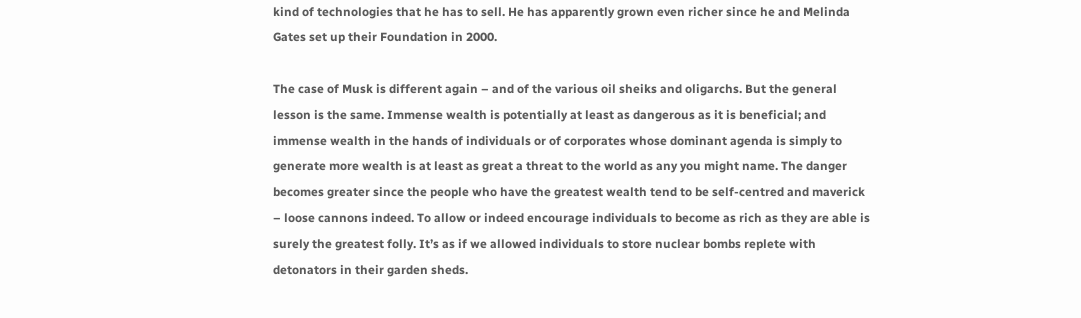kind of technologies that he has to sell. He has apparently grown even richer since he and Melinda Gates set up their Foundation in 2000.

The case of Musk is different again – and of the various oil sheiks and oligarchs. But the general lesson is the same. Immense wealth is potentially at least as dangerous as it is beneficial; and immense wealth in the hands of individuals or of corporates whose dominant agenda is simply to generate more wealth is at least as great a threat to the world as any you might name. The danger becomes greater since the people who have the greatest wealth tend to be self-centred and maverick – loose cannons indeed. To allow or indeed encourage individuals to become as rich as they are able is surely the greatest folly. It’s as if we allowed individuals to store nuclear bombs replete with detonators in their garden sheds.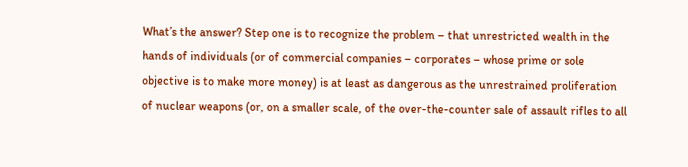What’s the answer? Step one is to recognize the problem – that unrestricted wealth in the hands of individuals (or of commercial companies – corporates – whose prime or sole objective is to make more money) is at least as dangerous as the unrestrained proliferation of nuclear weapons (or, on a smaller scale, of the over-the-counter sale of assault rifles to all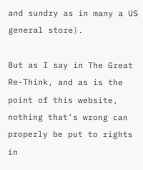and sundry as in many a US general store).

But as I say in The Great Re-Think, and as is the point of this website, nothing that’s wrong can properly be put to rights in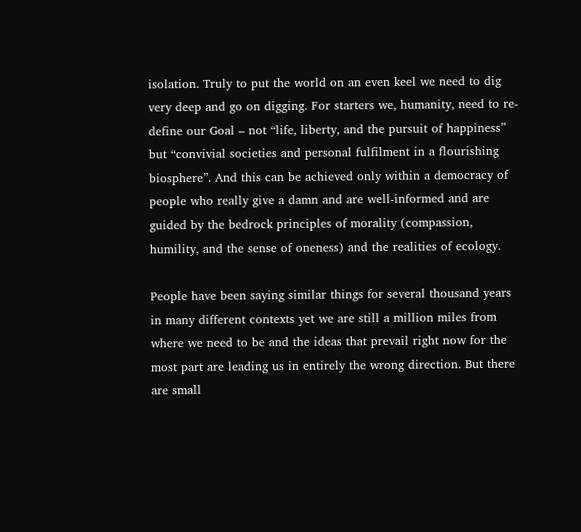isolation. Truly to put the world on an even keel we need to dig very deep and go on digging. For starters we, humanity, need to re-define our Goal – not “life, liberty, and the pursuit of happiness” but “convivial societies and personal fulfilment in a flourishing biosphere”. And this can be achieved only within a democracy of people who really give a damn and are well-informed and are guided by the bedrock principles of morality (compassion, humility, and the sense of oneness) and the realities of ecology.

People have been saying similar things for several thousand years in many different contexts yet we are still a million miles from where we need to be and the ideas that prevail right now for the most part are leading us in entirely the wrong direction. But there are small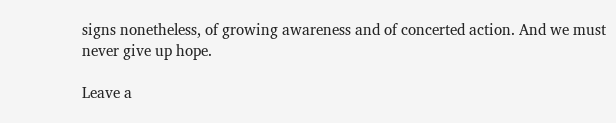signs nonetheless, of growing awareness and of concerted action. And we must never give up hope.

Leave a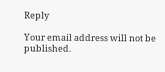Reply

Your email address will not be published.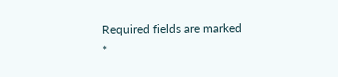Required fields are marked *